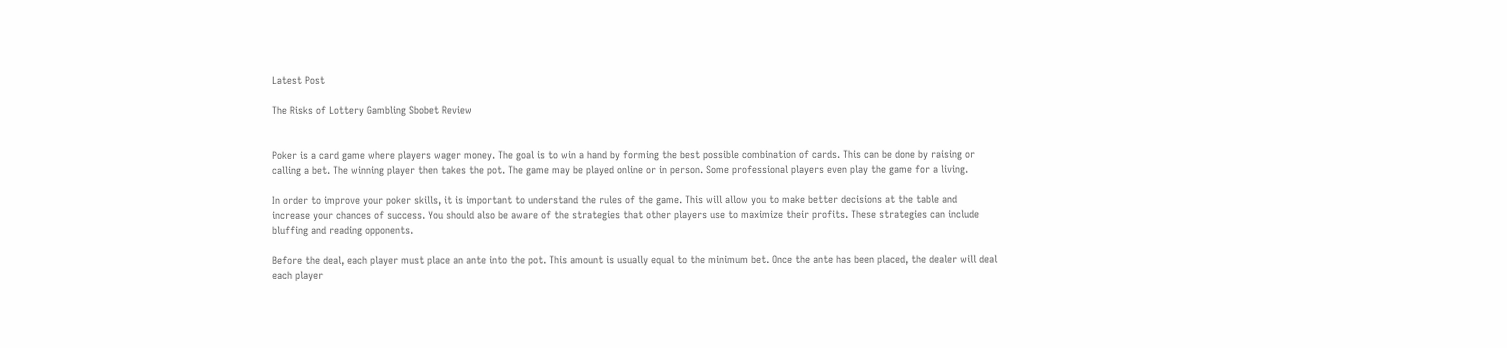Latest Post

The Risks of Lottery Gambling Sbobet Review


Poker is a card game where players wager money. The goal is to win a hand by forming the best possible combination of cards. This can be done by raising or calling a bet. The winning player then takes the pot. The game may be played online or in person. Some professional players even play the game for a living.

In order to improve your poker skills, it is important to understand the rules of the game. This will allow you to make better decisions at the table and increase your chances of success. You should also be aware of the strategies that other players use to maximize their profits. These strategies can include bluffing and reading opponents.

Before the deal, each player must place an ante into the pot. This amount is usually equal to the minimum bet. Once the ante has been placed, the dealer will deal each player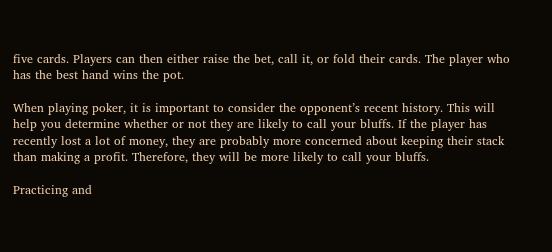five cards. Players can then either raise the bet, call it, or fold their cards. The player who has the best hand wins the pot.

When playing poker, it is important to consider the opponent’s recent history. This will help you determine whether or not they are likely to call your bluffs. If the player has recently lost a lot of money, they are probably more concerned about keeping their stack than making a profit. Therefore, they will be more likely to call your bluffs.

Practicing and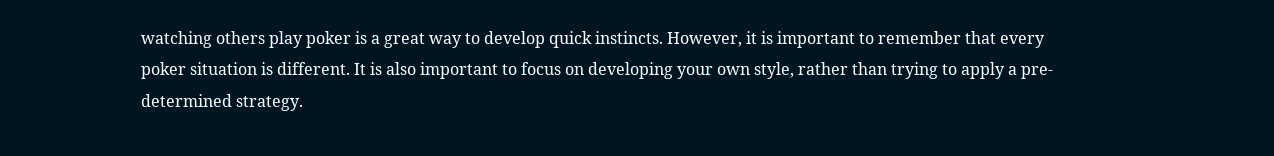watching others play poker is a great way to develop quick instincts. However, it is important to remember that every poker situation is different. It is also important to focus on developing your own style, rather than trying to apply a pre-determined strategy.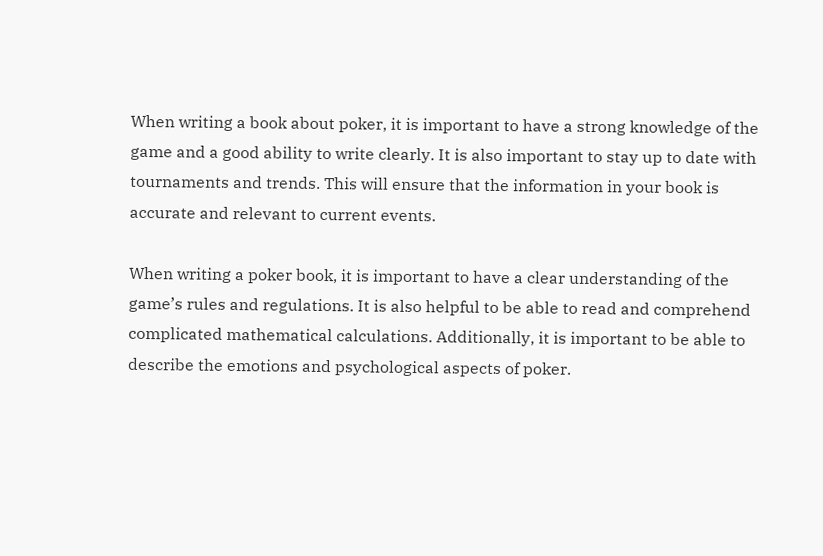When writing a book about poker, it is important to have a strong knowledge of the game and a good ability to write clearly. It is also important to stay up to date with tournaments and trends. This will ensure that the information in your book is accurate and relevant to current events.

When writing a poker book, it is important to have a clear understanding of the game’s rules and regulations. It is also helpful to be able to read and comprehend complicated mathematical calculations. Additionally, it is important to be able to describe the emotions and psychological aspects of poker.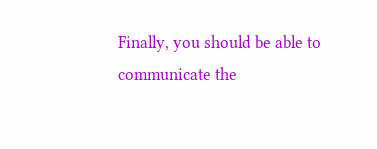Finally, you should be able to communicate the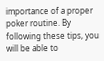importance of a proper poker routine. By following these tips, you will be able to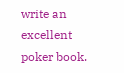write an excellent poker book.